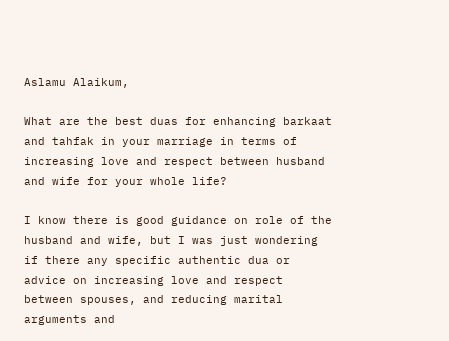Aslamu Alaikum,

What are the best duas for enhancing barkaat and tahfak in your marriage in terms of increasing love and respect between husband and wife for your whole life?

I know there is good guidance on role of the husband and wife, but I was just wondering if there any specific authentic dua or advice on increasing love and respect between spouses, and reducing marital arguments and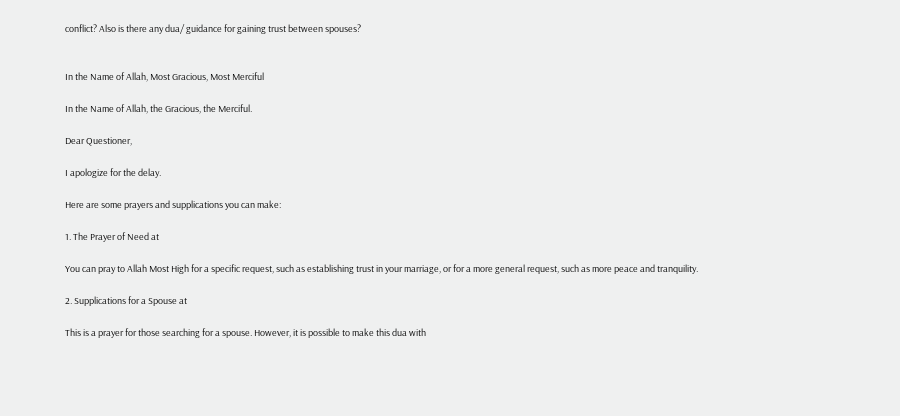conflict? Also is there any dua/ guidance for gaining trust between spouses?


In the Name of Allah, Most Gracious, Most Merciful

In the Name of Allah, the Gracious, the Merciful.

Dear Questioner,

I apologize for the delay.

Here are some prayers and supplications you can make:

1. The Prayer of Need at

You can pray to Allah Most High for a specific request, such as establishing trust in your marriage, or for a more general request, such as more peace and tranquility.

2. Supplications for a Spouse at

This is a prayer for those searching for a spouse. However, it is possible to make this dua with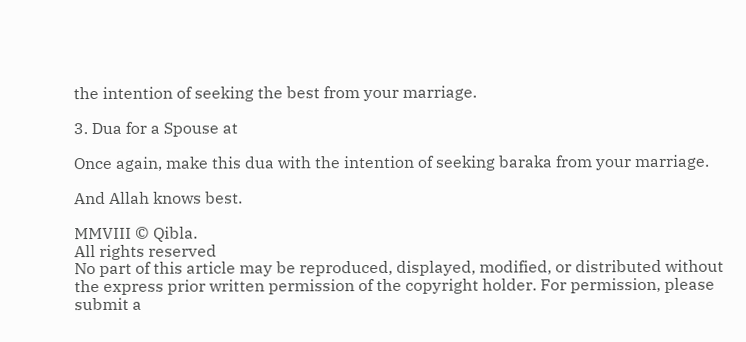the intention of seeking the best from your marriage.

3. Dua for a Spouse at

Once again, make this dua with the intention of seeking baraka from your marriage.

And Allah knows best.

MMVIII © Qibla.
All rights reserved
No part of this article may be reproduced, displayed, modified, or distributed without the express prior written permission of the copyright holder. For permission, please submit a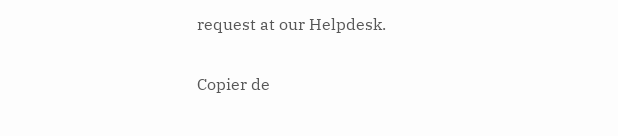request at our Helpdesk.

Copier de